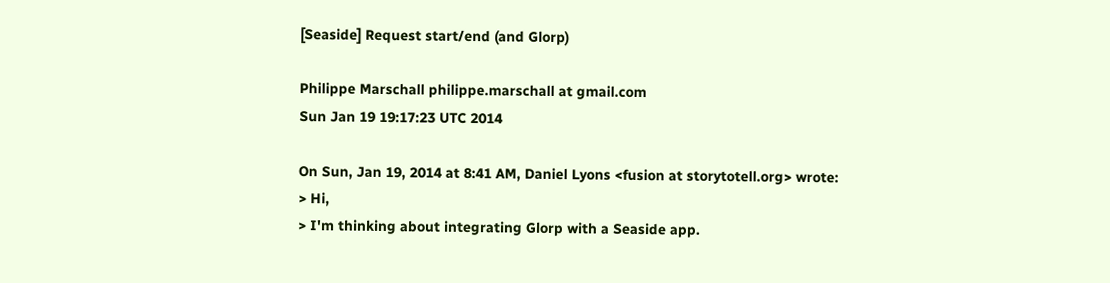[Seaside] Request start/end (and Glorp)

Philippe Marschall philippe.marschall at gmail.com
Sun Jan 19 19:17:23 UTC 2014

On Sun, Jan 19, 2014 at 8:41 AM, Daniel Lyons <fusion at storytotell.org> wrote:
> Hi,
> I'm thinking about integrating Glorp with a Seaside app.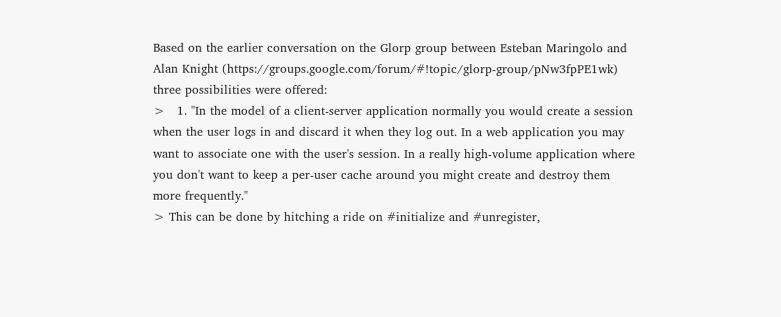Based on the earlier conversation on the Glorp group between Esteban Maringolo and Alan Knight (https://groups.google.com/forum/#!topic/glorp-group/pNw3fpPE1wk) three possibilities were offered:
>   1. "In the model of a client-server application normally you would create a session when the user logs in and discard it when they log out. In a web application you may want to associate one with the user's session. In a really high-volume application where you don't want to keep a per-user cache around you might create and destroy them more frequently."
> This can be done by hitching a ride on #initialize and #unregister,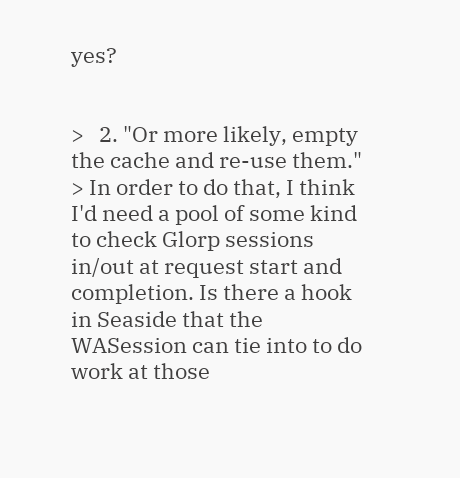yes?


>   2. "Or more likely, empty the cache and re-use them."
> In order to do that, I think I'd need a pool of some kind to check Glorp sessions in/out at request start and completion. Is there a hook in Seaside that the WASession can tie into to do work at those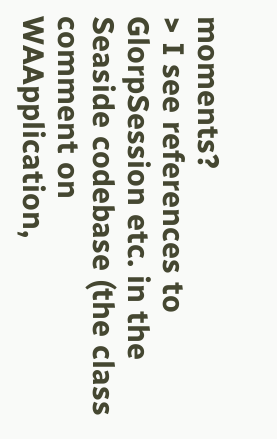moments?
> I see references to GlorpSession etc. in the Seaside codebase (the class comment on WAApplication,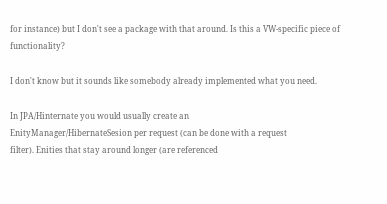for instance) but I don't see a package with that around. Is this a VW-specific piece of functionality?

I don't know but it sounds like somebody already implemented what you need.

In JPA/Hinternate you would usually create an
EnityManager/HibernateSesion per request (can be done with a request
filter). Enities that stay around longer (are referenced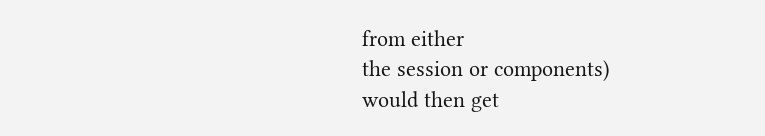from either
the session or components) would then get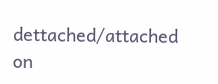dettached/attached on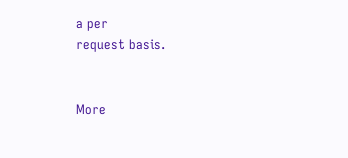a per
request basis.


More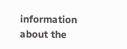information about the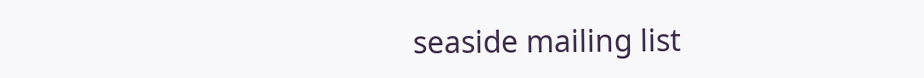seaside mailing list